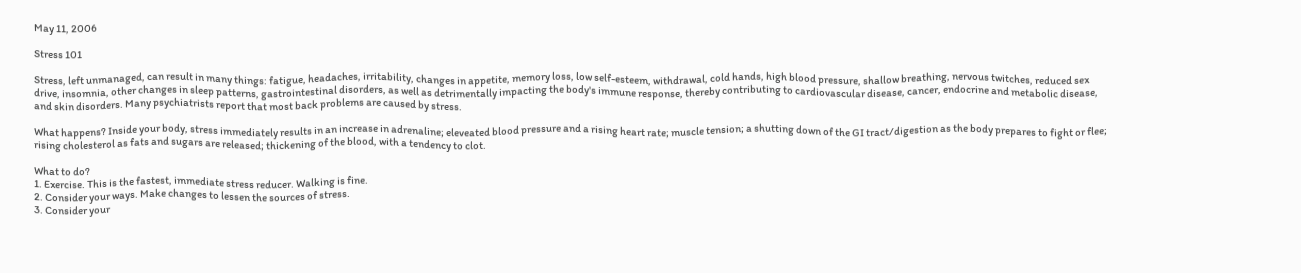May 11, 2006

Stress 101

Stress, left unmanaged, can result in many things: fatigue, headaches, irritability, changes in appetite, memory loss, low self-esteem, withdrawal, cold hands, high blood pressure, shallow breathing, nervous twitches, reduced sex drive, insomnia, other changes in sleep patterns, gastrointestinal disorders, as well as detrimentally impacting the body's immune response, thereby contributing to cardiovascular disease, cancer, endocrine and metabolic disease, and skin disorders. Many psychiatrists report that most back problems are caused by stress.

What happens? Inside your body, stress immediately results in an increase in adrenaline; eleveated blood pressure and a rising heart rate; muscle tension; a shutting down of the GI tract/digestion as the body prepares to fight or flee; rising cholesterol as fats and sugars are released; thickening of the blood, with a tendency to clot.

What to do?
1. Exercise. This is the fastest, immediate stress reducer. Walking is fine.
2. Consider your ways. Make changes to lessen the sources of stress.
3. Consider your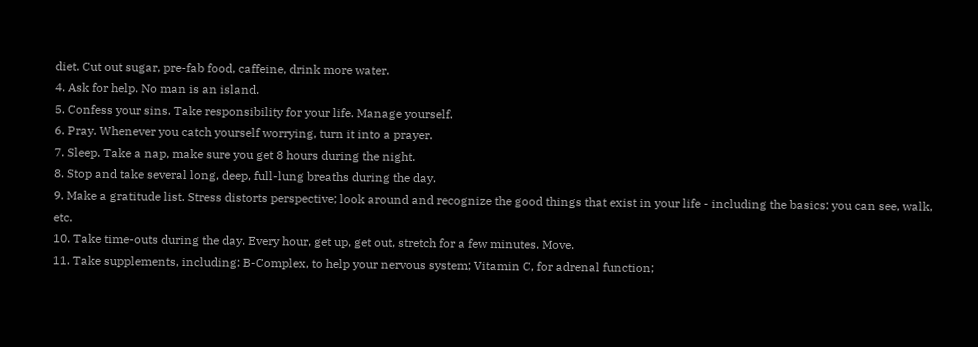diet. Cut out sugar, pre-fab food, caffeine, drink more water.
4. Ask for help. No man is an island.
5. Confess your sins. Take responsibility for your life. Manage yourself.
6. Pray. Whenever you catch yourself worrying, turn it into a prayer.
7. Sleep. Take a nap, make sure you get 8 hours during the night.
8. Stop and take several long, deep, full-lung breaths during the day.
9. Make a gratitude list. Stress distorts perspective; look around and recognize the good things that exist in your life - including the basics: you can see, walk, etc.
10. Take time-outs during the day. Every hour, get up, get out, stretch for a few minutes. Move.
11. Take supplements, including: B-Complex, to help your nervous system; Vitamin C, for adrenal function;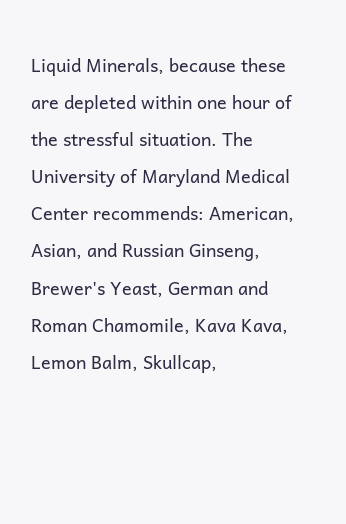Liquid Minerals, because these are depleted within one hour of the stressful situation. The University of Maryland Medical Center recommends: American, Asian, and Russian Ginseng, Brewer's Yeast, German and Roman Chamomile, Kava Kava, Lemon Balm, Skullcap,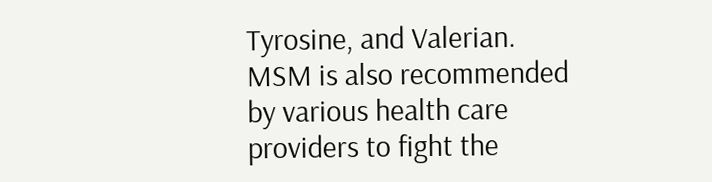Tyrosine, and Valerian. MSM is also recommended by various health care providers to fight the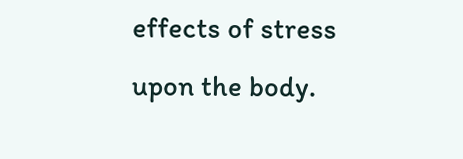effects of stress upon the body.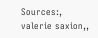Sources:, valerie saxion,,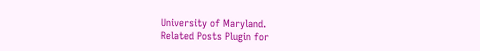University of Maryland.
Related Posts Plugin for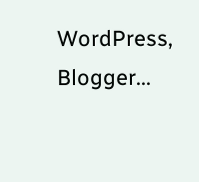WordPress, Blogger...